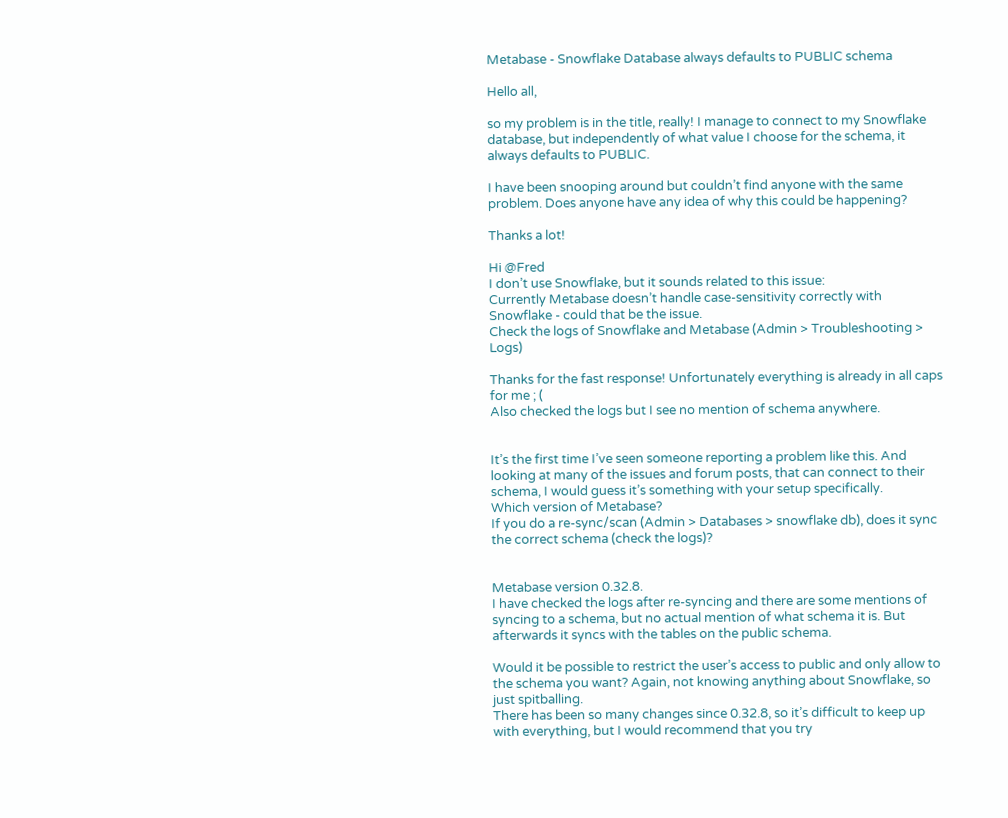Metabase - Snowflake Database always defaults to PUBLIC schema

Hello all,

so my problem is in the title, really! I manage to connect to my Snowflake database, but independently of what value I choose for the schema, it always defaults to PUBLIC.

I have been snooping around but couldn’t find anyone with the same problem. Does anyone have any idea of why this could be happening?

Thanks a lot!

Hi @Fred
I don’t use Snowflake, but it sounds related to this issue:
Currently Metabase doesn’t handle case-sensitivity correctly with Snowflake - could that be the issue.
Check the logs of Snowflake and Metabase (Admin > Troubleshooting > Logs)

Thanks for the fast response! Unfortunately everything is already in all caps for me ; (
Also checked the logs but I see no mention of schema anywhere.


It’s the first time I’ve seen someone reporting a problem like this. And looking at many of the issues and forum posts, that can connect to their schema, I would guess it’s something with your setup specifically.
Which version of Metabase?
If you do a re-sync/scan (Admin > Databases > snowflake db), does it sync the correct schema (check the logs)?


Metabase version 0.32.8.
I have checked the logs after re-syncing and there are some mentions of syncing to a schema, but no actual mention of what schema it is. But afterwards it syncs with the tables on the public schema.

Would it be possible to restrict the user’s access to public and only allow to the schema you want? Again, not knowing anything about Snowflake, so just spitballing.
There has been so many changes since 0.32.8, so it’s difficult to keep up with everything, but I would recommend that you try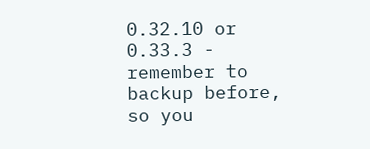0.32.10 or 0.33.3 - remember to backup before, so you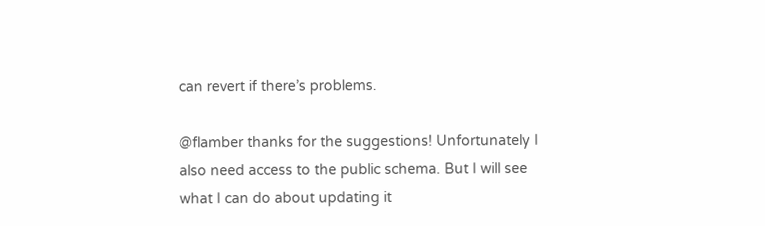can revert if there’s problems.

@flamber thanks for the suggestions! Unfortunately I also need access to the public schema. But I will see what I can do about updating it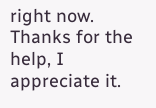right now. Thanks for the help, I appreciate it.